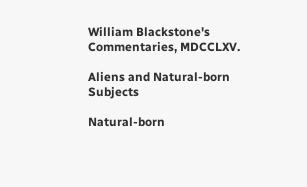William Blackstone's Commentaries, MDCCLXV.

Aliens and Natural-born Subjects

Natural-born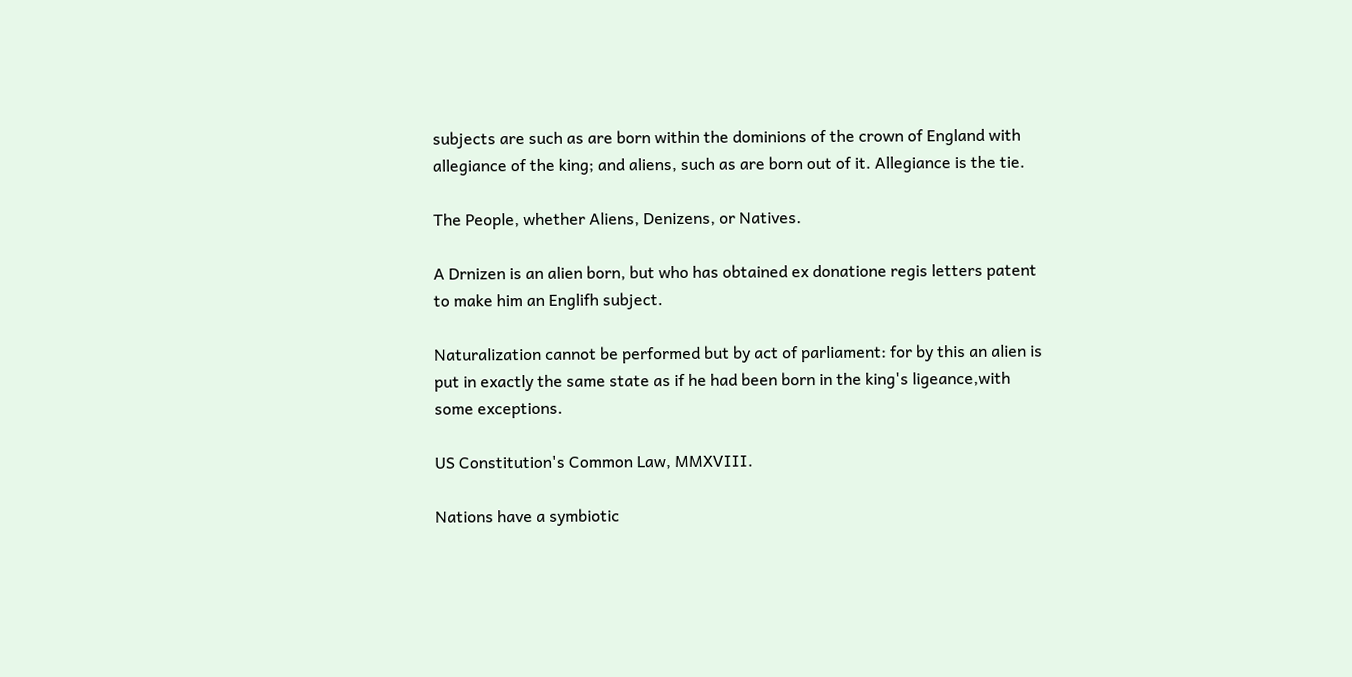subjects are such as are born within the dominions of the crown of England with allegiance of the king; and aliens, such as are born out of it. Allegiance is the tie.

The People, whether Aliens, Denizens, or Natives.

A Drnizen is an alien born, but who has obtained ex donatione regis letters patent to make him an Englifh subject.

Naturalization cannot be performed but by act of parliament: for by this an alien is put in exactly the same state as if he had been born in the king's ligeance,with some exceptions.

US Constitution's Common Law, MMXVIII.

Nations have a symbiotic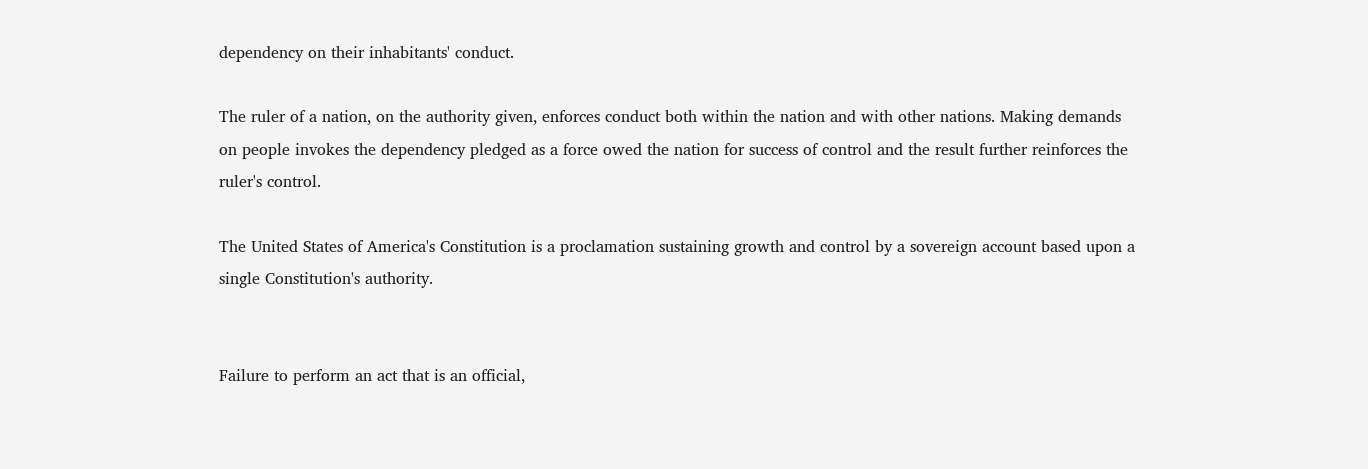dependency on their inhabitants' conduct.

The ruler of a nation, on the authority given, enforces conduct both within the nation and with other nations. Making demands on people invokes the dependency pledged as a force owed the nation for success of control and the result further reinforces the ruler's control.

The United States of America's Constitution is a proclamation sustaining growth and control by a sovereign account based upon a single Constitution's authority.


Failure to perform an act that is an official,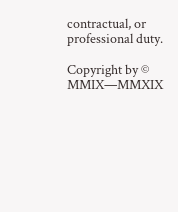contractual, or professional duty.

Copyright by © MMIX—MMXIX